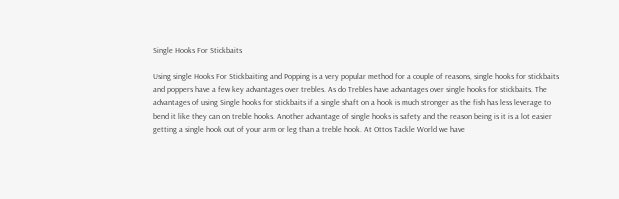Single Hooks For Stickbaits

Using single Hooks For Stickbaiting and Popping is a very popular method for a couple of reasons, single hooks for stickbaits and poppers have a few key advantages over trebles. As do Trebles have advantages over single hooks for stickbaits. The advantages of using Single hooks for stickbaits if a single shaft on a hook is much stronger as the fish has less leverage to bend it like they can on treble hooks. Another advantage of single hooks is safety and the reason being is it is a lot easier getting a single hook out of your arm or leg than a treble hook. At Ottos Tackle World we have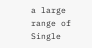a large range of Single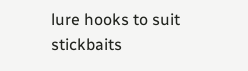lure hooks to suit stickbaits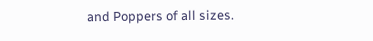and Poppers of all sizes.